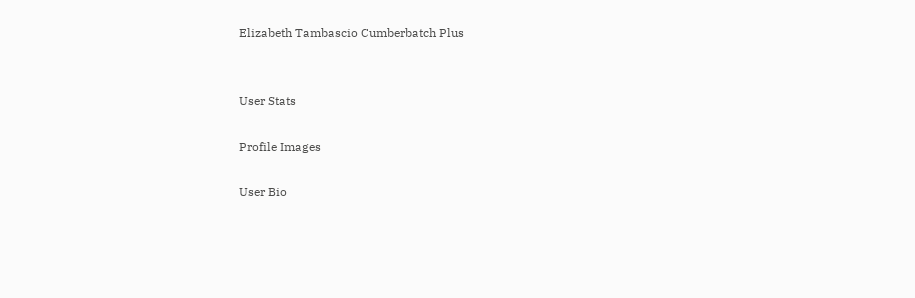Elizabeth Tambascio Cumberbatch Plus


User Stats

Profile Images

User Bio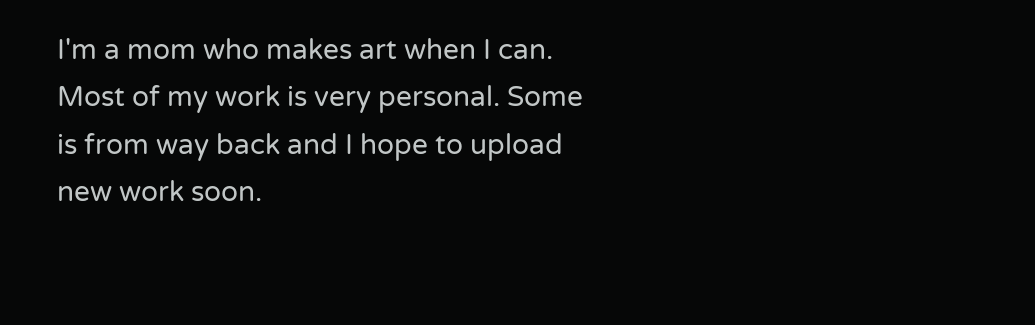I'm a mom who makes art when I can. Most of my work is very personal. Some is from way back and I hope to upload new work soon.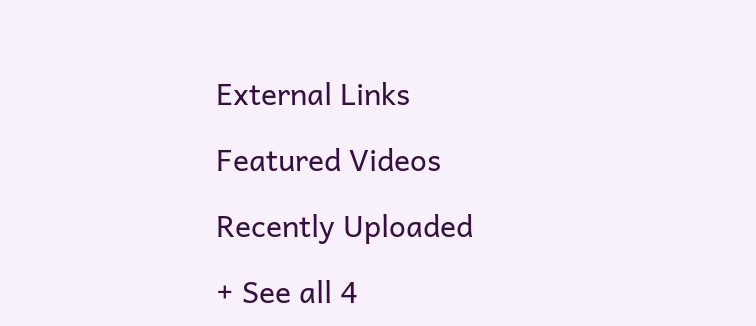External Links

Featured Videos

Recently Uploaded

+ See all 4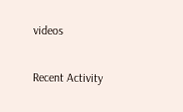videos

Recent Activity